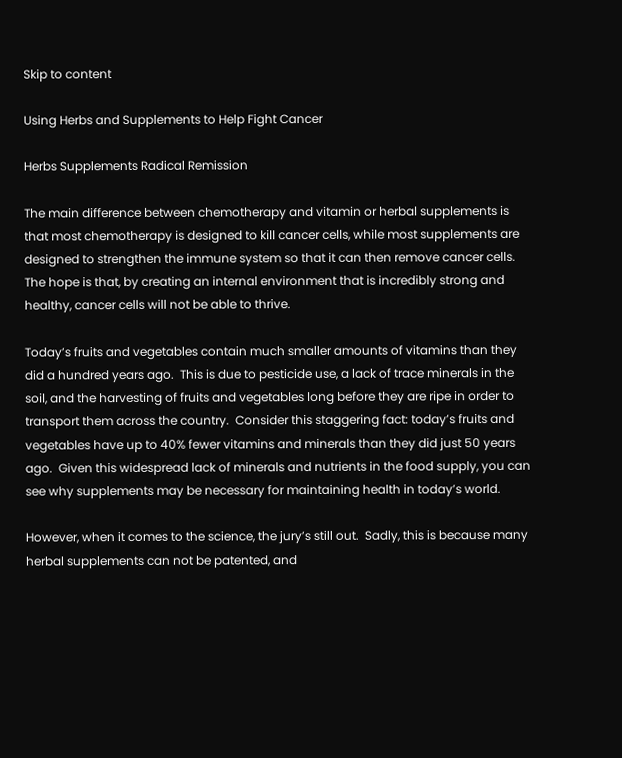Skip to content

Using Herbs and Supplements to Help Fight Cancer

Herbs Supplements Radical Remission

The main difference between chemotherapy and vitamin or herbal supplements is that most chemotherapy is designed to kill cancer cells, while most supplements are designed to strengthen the immune system so that it can then remove cancer cells.  The hope is that, by creating an internal environment that is incredibly strong and healthy, cancer cells will not be able to thrive.

Today’s fruits and vegetables contain much smaller amounts of vitamins than they did a hundred years ago.  This is due to pesticide use, a lack of trace minerals in the soil, and the harvesting of fruits and vegetables long before they are ripe in order to transport them across the country.  Consider this staggering fact: today’s fruits and vegetables have up to 40% fewer vitamins and minerals than they did just 50 years ago.  Given this widespread lack of minerals and nutrients in the food supply, you can see why supplements may be necessary for maintaining health in today’s world.

However, when it comes to the science, the jury’s still out.  Sadly, this is because many herbal supplements can not be patented, and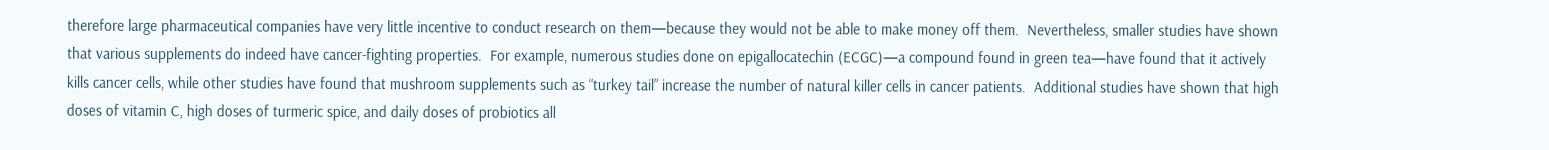therefore large pharmaceutical companies have very little incentive to conduct research on them—because they would not be able to make money off them.  Nevertheless, smaller studies have shown that various supplements do indeed have cancer-fighting properties.  For example, numerous studies done on epigallocatechin (ECGC)—a compound found in green tea—have found that it actively kills cancer cells, while other studies have found that mushroom supplements such as “turkey tail” increase the number of natural killer cells in cancer patients.  Additional studies have shown that high doses of vitamin C, high doses of turmeric spice, and daily doses of probiotics all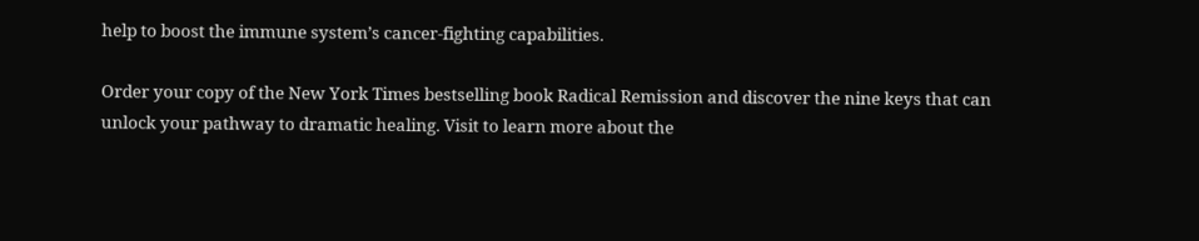help to boost the immune system’s cancer-fighting capabilities.

Order your copy of the New York Times bestselling book Radical Remission and discover the nine keys that can unlock your pathway to dramatic healing. Visit to learn more about the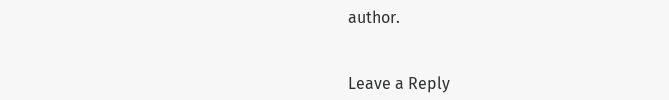author.


Leave a Reply